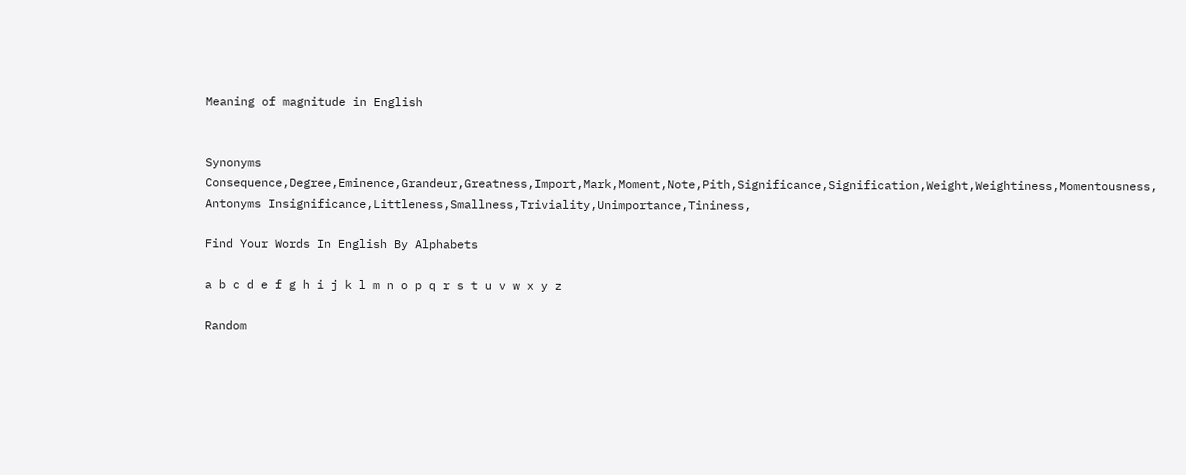Meaning of magnitude in English


Synonyms Consequence,Degree,Eminence,Grandeur,Greatness,Import,Mark,Moment,Note,Pith,Significance,Signification,Weight,Weightiness,Momentousness,
Antonyms Insignificance,Littleness,Smallness,Triviality,Unimportance,Tininess,

Find Your Words In English By Alphabets

a b c d e f g h i j k l m n o p q r s t u v w x y z

Random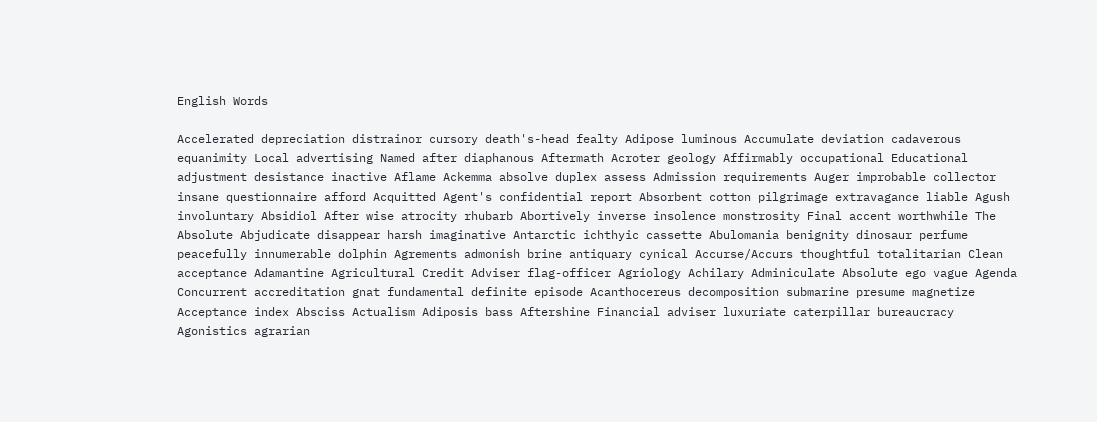English Words

Accelerated depreciation distrainor cursory death's-head fealty Adipose luminous Accumulate deviation cadaverous equanimity Local advertising Named after diaphanous Aftermath Acroter geology Affirmably occupational Educational adjustment desistance inactive Aflame Ackemma absolve duplex assess Admission requirements Auger improbable collector insane questionnaire afford Acquitted Agent's confidential report Absorbent cotton pilgrimage extravagance liable Agush involuntary Absidiol After wise atrocity rhubarb Abortively inverse insolence monstrosity Final accent worthwhile The Absolute Abjudicate disappear harsh imaginative Antarctic ichthyic cassette Abulomania benignity dinosaur perfume peacefully innumerable dolphin Agrements admonish brine antiquary cynical Accurse/Accurs thoughtful totalitarian Clean acceptance Adamantine Agricultural Credit Adviser flag-officer Agriology Achilary Adminiculate Absolute ego vague Agenda Concurrent accreditation gnat fundamental definite episode Acanthocereus decomposition submarine presume magnetize Acceptance index Absciss Actualism Adiposis bass Aftershine Financial adviser luxuriate caterpillar bureaucracy Agonistics agrarian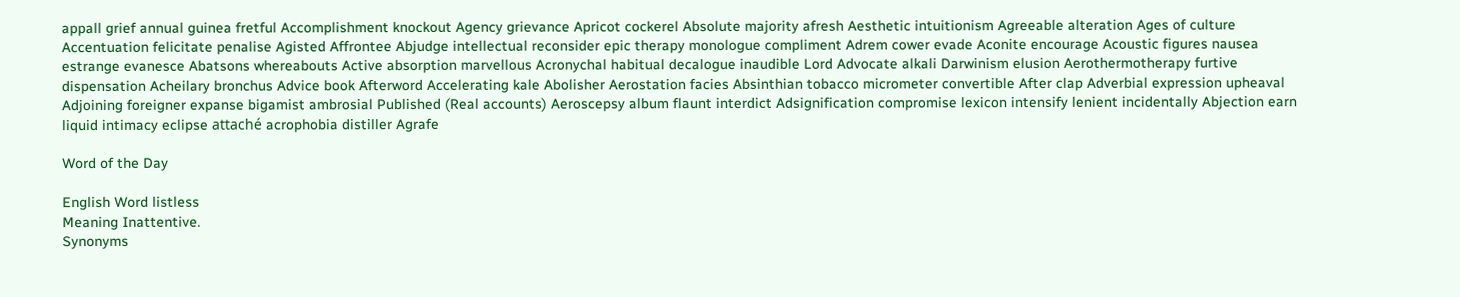appall grief annual guinea fretful Accomplishment knockout Agency grievance Apricot cockerel Absolute majority afresh Aesthetic intuitionism Agreeable alteration Ages of culture Accentuation felicitate penalise Agisted Affrontee Abjudge intellectual reconsider epic therapy monologue compliment Adrem cower evade Aconite encourage Acoustic figures nausea estrange evanesce Abatsons whereabouts Active absorption marvellous Acronychal habitual decalogue inaudible Lord Advocate alkali Darwinism elusion Aerothermotherapy furtive dispensation Acheilary bronchus Advice book Afterword Accelerating kale Abolisher Aerostation facies Absinthian tobacco micrometer convertible After clap Adverbial expression upheaval Adjoining foreigner expanse bigamist ambrosial Published (Real accounts) Aeroscepsy album flaunt interdict Adsignification compromise lexicon intensify lenient incidentally Abjection earn liquid intimacy eclipse attaché acrophobia distiller Agrafe

Word of the Day

English Word listless
Meaning Inattentive.
Synonyms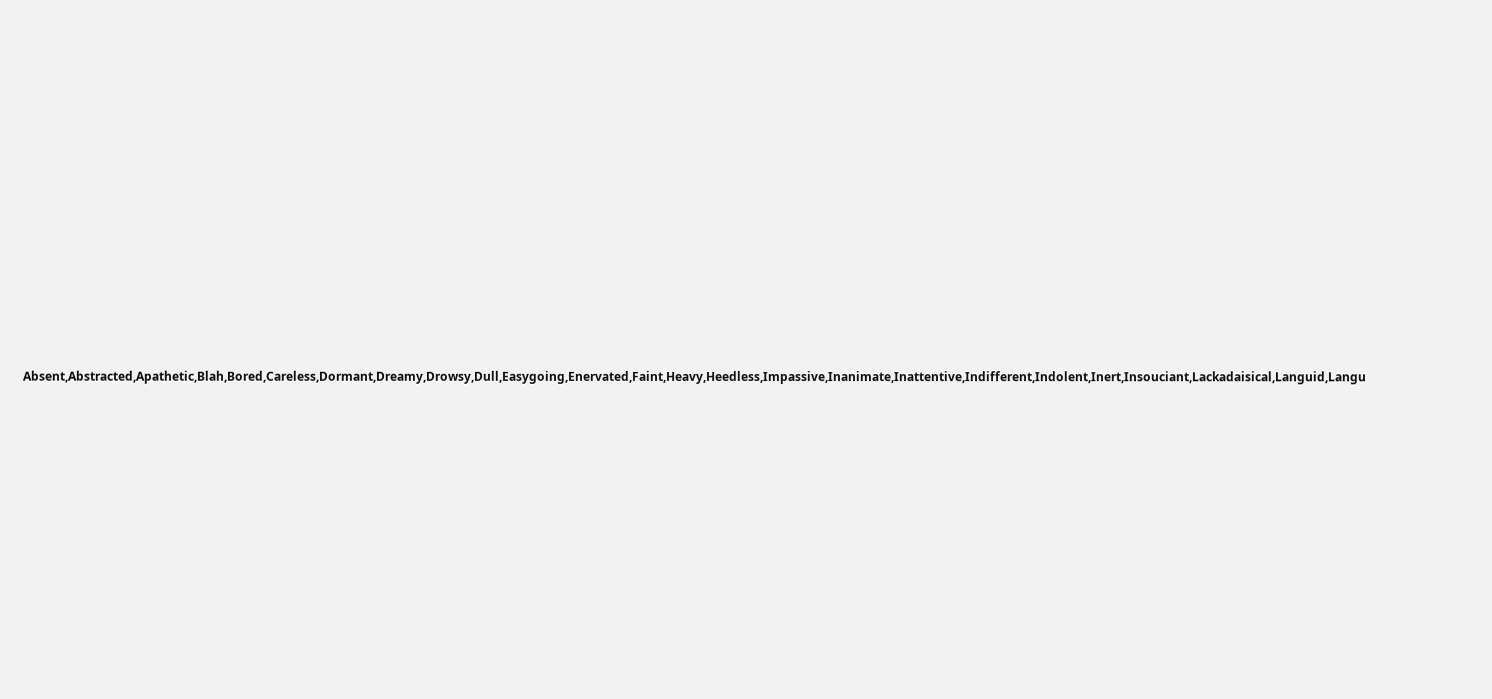Absent,Abstracted,Apathetic,Blah,Bored,Careless,Dormant,Dreamy,Drowsy,Dull,Easygoing,Enervated,Faint,Heavy,Heedless,Impassive,Inanimate,Inattentive,Indifferent,Indolent,Inert,Insouciant,Lackadaisical,Languid,Langu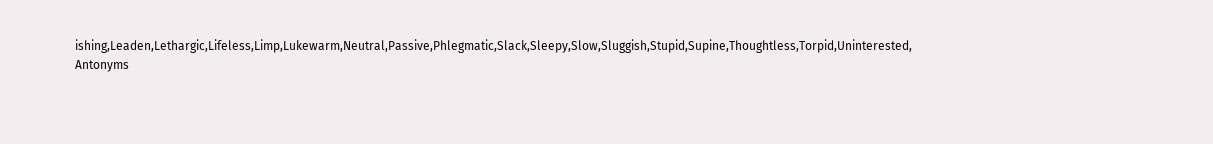ishing,Leaden,Lethargic,Lifeless,Limp,Lukewarm,Neutral,Passive,Phlegmatic,Slack,Sleepy,Slow,Sluggish,Stupid,Supine,Thoughtless,Torpid,Uninterested,
Antonyms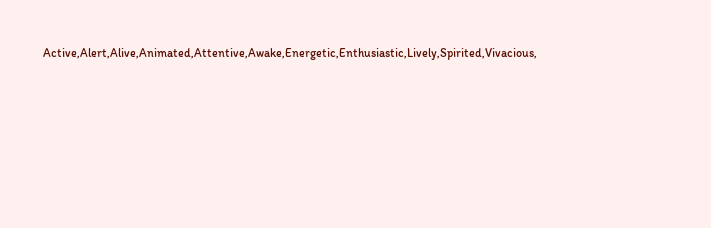Active,Alert,Alive,Animated,Attentive,Awake,Energetic,Enthusiastic,Lively,Spirited,Vivacious,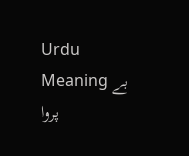Urdu Meaning بے پروا